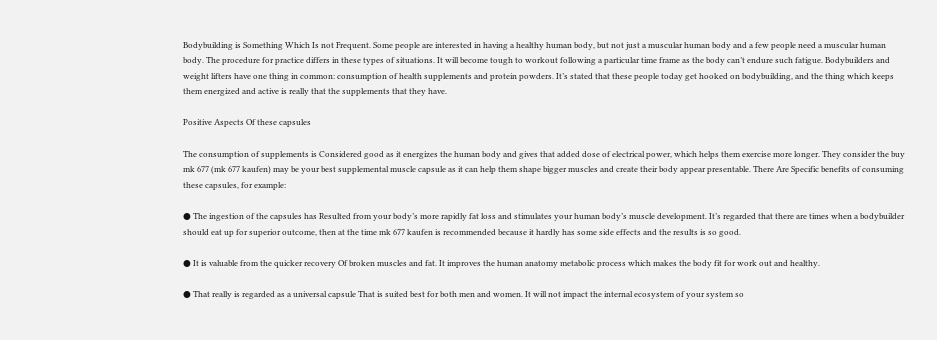Bodybuilding is Something Which Is not Frequent. Some people are interested in having a healthy human body, but not just a muscular human body and a few people need a muscular human body. The procedure for practice differs in these types of situations. It will become tough to workout following a particular time frame as the body can’t endure such fatigue. Bodybuilders and weight lifters have one thing in common: consumption of health supplements and protein powders. It’s stated that these people today get hooked on bodybuilding, and the thing which keeps them energized and active is really that the supplements that they have.

Positive Aspects Of these capsules

The consumption of supplements is Considered good as it energizes the human body and gives that added dose of electrical power, which helps them exercise more longer. They consider the buy mk 677 (mk 677 kaufen) may be your best supplemental muscle capsule as it can help them shape bigger muscles and create their body appear presentable. There Are Specific benefits of consuming these capsules, for example:

● The ingestion of the capsules has Resulted from your body’s more rapidly fat loss and stimulates your human body’s muscle development. It’s regarded that there are times when a bodybuilder should eat up for superior outcome, then at the time mk 677 kaufen is recommended because it hardly has some side effects and the results is so good.

● It is valuable from the quicker recovery Of broken muscles and fat. It improves the human anatomy metabolic process which makes the body fit for work out and healthy.

● That really is regarded as a universal capsule That is suited best for both men and women. It will not impact the internal ecosystem of your system so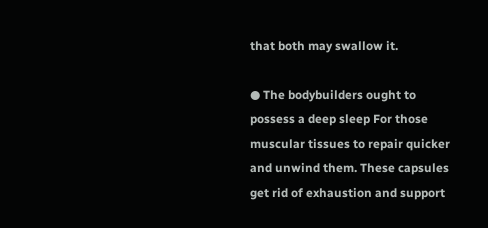that both may swallow it.

● The bodybuilders ought to possess a deep sleep For those muscular tissues to repair quicker and unwind them. These capsules get rid of exhaustion and support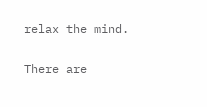relax the mind.

There are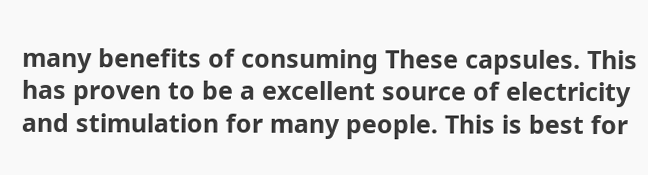many benefits of consuming These capsules. This has proven to be a excellent source of electricity and stimulation for many people. This is best for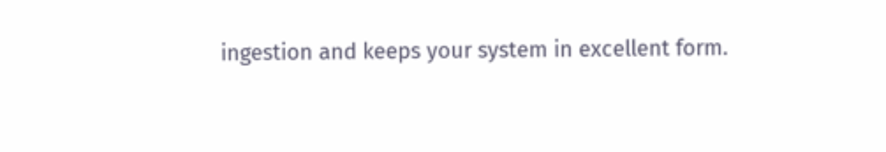ingestion and keeps your system in excellent form.